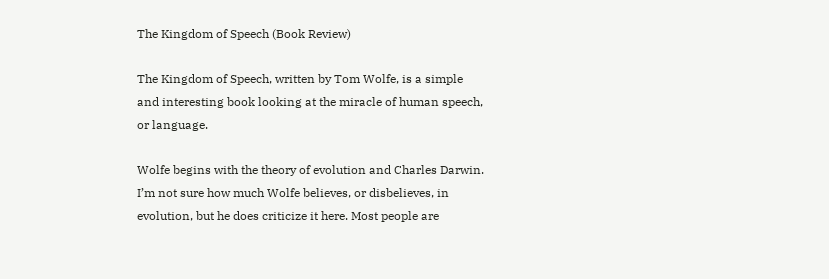The Kingdom of Speech (Book Review)

The Kingdom of Speech, written by Tom Wolfe, is a simple and interesting book looking at the miracle of human speech, or language.

Wolfe begins with the theory of evolution and Charles Darwin. I’m not sure how much Wolfe believes, or disbelieves, in evolution, but he does criticize it here. Most people are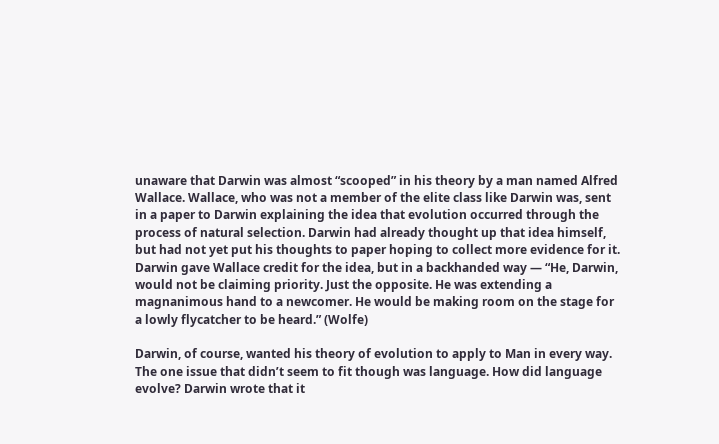unaware that Darwin was almost “scooped” in his theory by a man named Alfred Wallace. Wallace, who was not a member of the elite class like Darwin was, sent in a paper to Darwin explaining the idea that evolution occurred through the process of natural selection. Darwin had already thought up that idea himself, but had not yet put his thoughts to paper hoping to collect more evidence for it. Darwin gave Wallace credit for the idea, but in a backhanded way — “He, Darwin, would not be claiming priority. Just the opposite. He was extending a magnanimous hand to a newcomer. He would be making room on the stage for a lowly flycatcher to be heard.” (Wolfe)

Darwin, of course, wanted his theory of evolution to apply to Man in every way. The one issue that didn’t seem to fit though was language. How did language evolve? Darwin wrote that it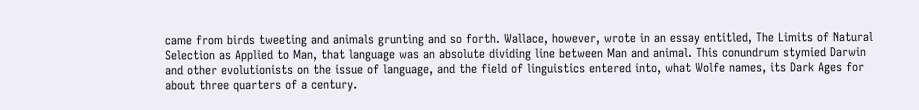came from birds tweeting and animals grunting and so forth. Wallace, however, wrote in an essay entitled, The Limits of Natural Selection as Applied to Man, that language was an absolute dividing line between Man and animal. This conundrum stymied Darwin and other evolutionists on the issue of language, and the field of linguistics entered into, what Wolfe names, its Dark Ages for about three quarters of a century.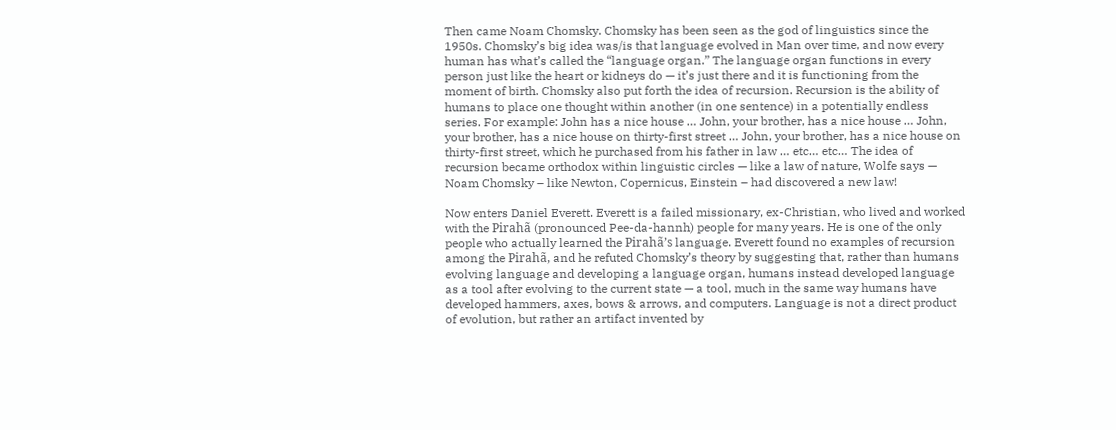Then came Noam Chomsky. Chomsky has been seen as the god of linguistics since the 1950s. Chomsky’s big idea was/is that language evolved in Man over time, and now every human has what’s called the “language organ.” The language organ functions in every person just like the heart or kidneys do — it’s just there and it is functioning from the moment of birth. Chomsky also put forth the idea of recursion. Recursion is the ability of humans to place one thought within another (in one sentence) in a potentially endless series. For example: John has a nice house … John, your brother, has a nice house … John, your brother, has a nice house on thirty-first street … John, your brother, has a nice house on thirty-first street, which he purchased from his father in law … etc… etc… The idea of recursion became orthodox within linguistic circles — like a law of nature, Wolfe says — Noam Chomsky – like Newton, Copernicus, Einstein – had discovered a new law!

Now enters Daniel Everett. Everett is a failed missionary, ex-Christian, who lived and worked with the Pirahã (pronounced Pee-da-hannh) people for many years. He is one of the only people who actually learned the Pirahã’s language. Everett found no examples of recursion among the Pirahã, and he refuted Chomsky’s theory by suggesting that, rather than humans evolving language and developing a language organ, humans instead developed language as a tool after evolving to the current state — a tool, much in the same way humans have developed hammers, axes, bows & arrows, and computers. Language is not a direct product of evolution, but rather an artifact invented by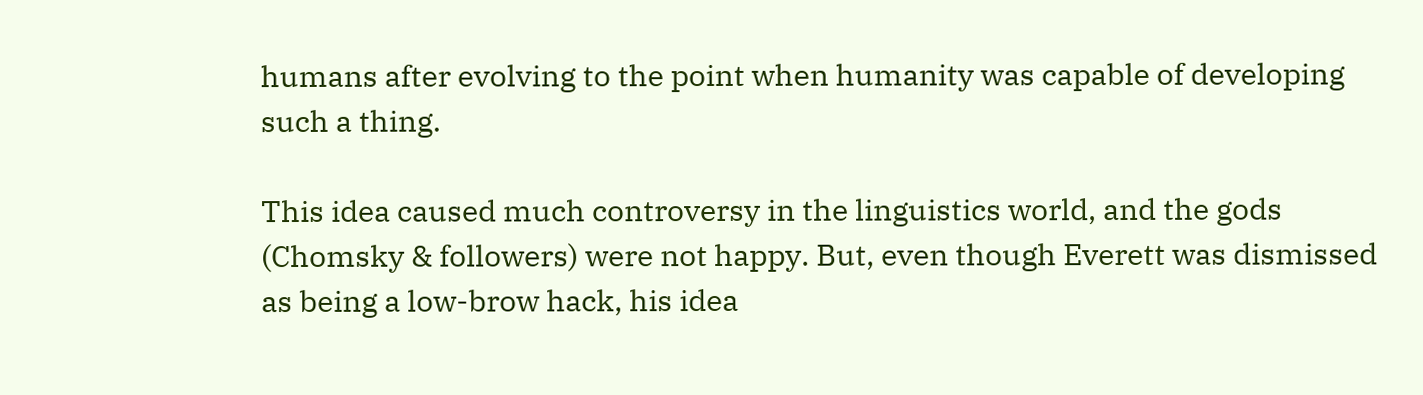humans after evolving to the point when humanity was capable of developing such a thing.

This idea caused much controversy in the linguistics world, and the gods (Chomsky & followers) were not happy. But, even though Everett was dismissed as being a low-brow hack, his idea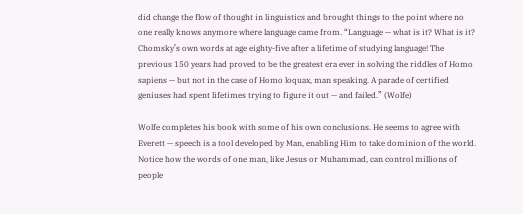did change the flow of thought in linguistics and brought things to the point where no one really knows anymore where language came from. “Language — what is it? What is it? Chomsky’s own words at age eighty-five after a lifetime of studying language! The previous 150 years had proved to be the greatest era ever in solving the riddles of Homo sapiens — but not in the case of Homo loquax, man speaking. A parade of certified geniuses had spent lifetimes trying to figure it out — and failed.” (Wolfe)

Wolfe completes his book with some of his own conclusions. He seems to agree with Everett — speech is a tool developed by Man, enabling Him to take dominion of the world. Notice how the words of one man, like Jesus or Muhammad, can control millions of people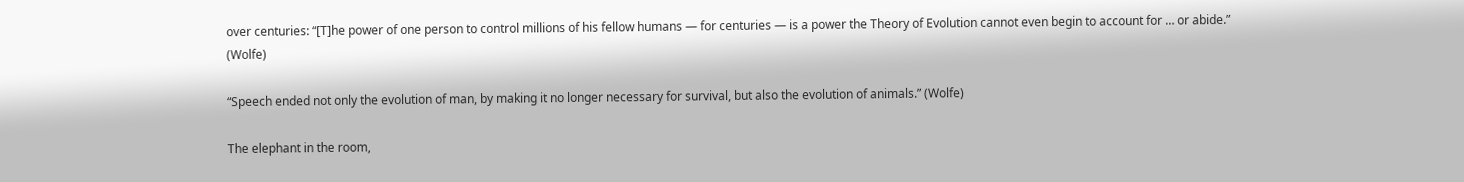over centuries: “[T]he power of one person to control millions of his fellow humans — for centuries — is a power the Theory of Evolution cannot even begin to account for … or abide.” (Wolfe)

“Speech ended not only the evolution of man, by making it no longer necessary for survival, but also the evolution of animals.” (Wolfe)

The elephant in the room,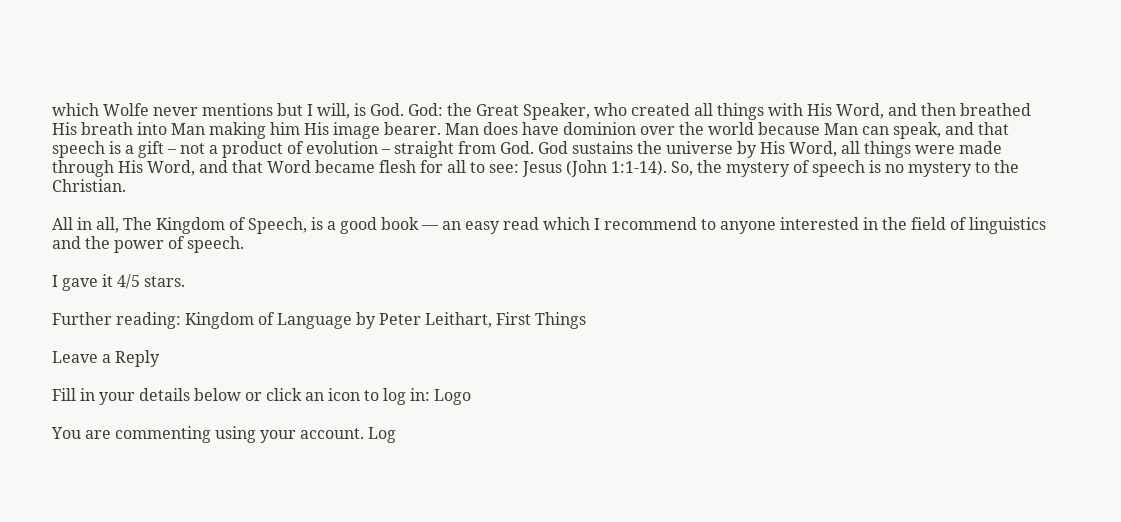which Wolfe never mentions but I will, is God. God: the Great Speaker, who created all things with His Word, and then breathed His breath into Man making him His image bearer. Man does have dominion over the world because Man can speak, and that speech is a gift – not a product of evolution – straight from God. God sustains the universe by His Word, all things were made through His Word, and that Word became flesh for all to see: Jesus (John 1:1-14). So, the mystery of speech is no mystery to the Christian.

All in all, The Kingdom of Speech, is a good book — an easy read which I recommend to anyone interested in the field of linguistics and the power of speech.

I gave it 4/5 stars.

Further reading: Kingdom of Language by Peter Leithart, First Things

Leave a Reply

Fill in your details below or click an icon to log in: Logo

You are commenting using your account. Log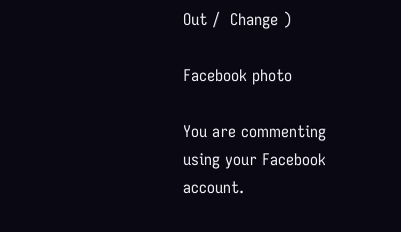Out /  Change )

Facebook photo

You are commenting using your Facebook account.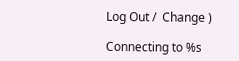Log Out /  Change )

Connecting to %s